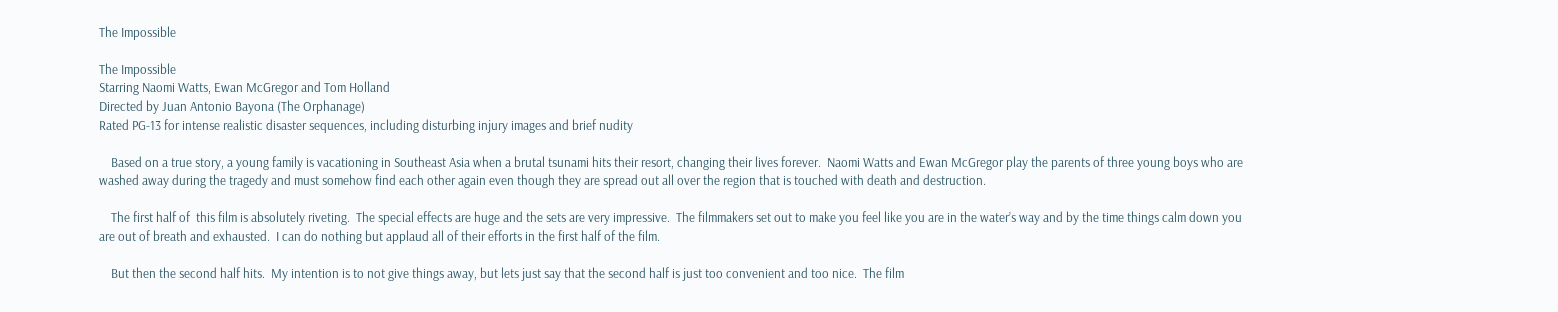The Impossible

The Impossible
Starring Naomi Watts, Ewan McGregor and Tom Holland
Directed by Juan Antonio Bayona (The Orphanage)
Rated PG-13 for intense realistic disaster sequences, including disturbing injury images and brief nudity

    Based on a true story, a young family is vacationing in Southeast Asia when a brutal tsunami hits their resort, changing their lives forever.  Naomi Watts and Ewan McGregor play the parents of three young boys who are washed away during the tragedy and must somehow find each other again even though they are spread out all over the region that is touched with death and destruction.

    The first half of  this film is absolutely riveting.  The special effects are huge and the sets are very impressive.  The filmmakers set out to make you feel like you are in the water’s way and by the time things calm down you are out of breath and exhausted.  I can do nothing but applaud all of their efforts in the first half of the film.

    But then the second half hits.  My intention is to not give things away, but lets just say that the second half is just too convenient and too nice.  The film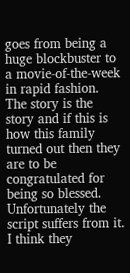goes from being a huge blockbuster to a movie-of-the-week in rapid fashion.  The story is the story and if this is how this family turned out then they are to be congratulated for being so blessed.  Unfortunately the script suffers from it.  I think they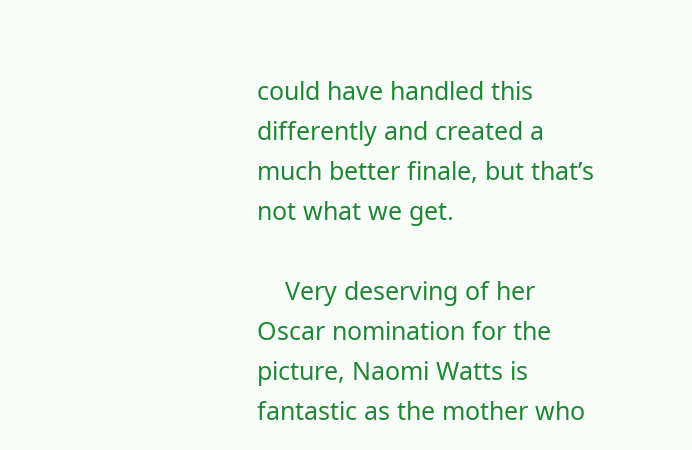could have handled this differently and created a much better finale, but that’s not what we get.

    Very deserving of her Oscar nomination for the picture, Naomi Watts is fantastic as the mother who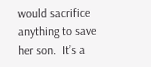would sacrifice anything to save her son.  It’s a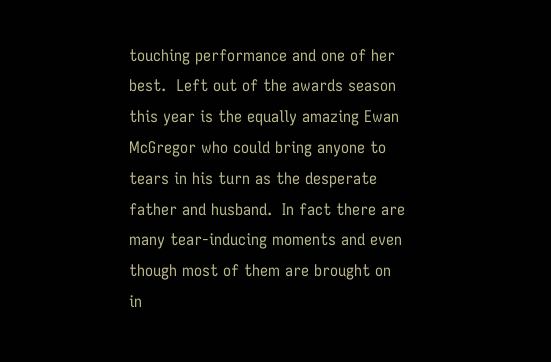touching performance and one of her best.  Left out of the awards season this year is the equally amazing Ewan McGregor who could bring anyone to tears in his turn as the desperate father and husband.  In fact there are many tear-inducing moments and even though most of them are brought on in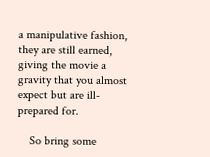a manipulative fashion, they are still earned, giving the movie a gravity that you almost expect but are ill-prepared for.

    So bring some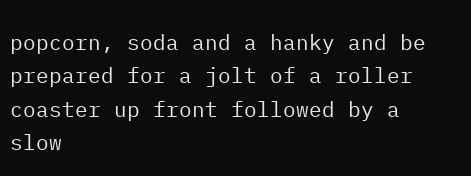popcorn, soda and a hanky and be prepared for a jolt of a roller coaster up front followed by a slow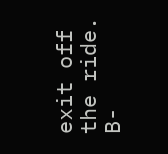exit off the ride.  B-